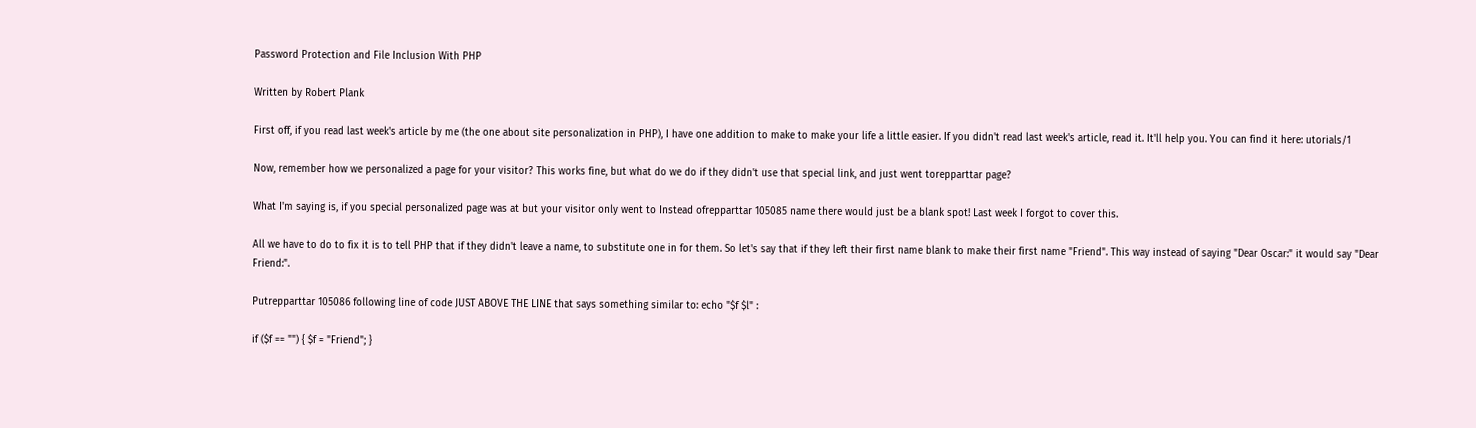Password Protection and File Inclusion With PHP

Written by Robert Plank

First off, if you read last week's article by me (the one about site personalization in PHP), I have one addition to make to make your life a little easier. If you didn't read last week's article, read it. It'll help you. You can find it here: utorials/1

Now, remember how we personalized a page for your visitor? This works fine, but what do we do if they didn't use that special link, and just went torepparttar page?

What I'm saying is, if you special personalized page was at but your visitor only went to Instead ofrepparttar 105085 name there would just be a blank spot! Last week I forgot to cover this.

All we have to do to fix it is to tell PHP that if they didn't leave a name, to substitute one in for them. So let's say that if they left their first name blank to make their first name "Friend". This way instead of saying "Dear Oscar:" it would say "Dear Friend:".

Putrepparttar 105086 following line of code JUST ABOVE THE LINE that says something similar to: echo "$f $l" :

if ($f == "") { $f = "Friend"; }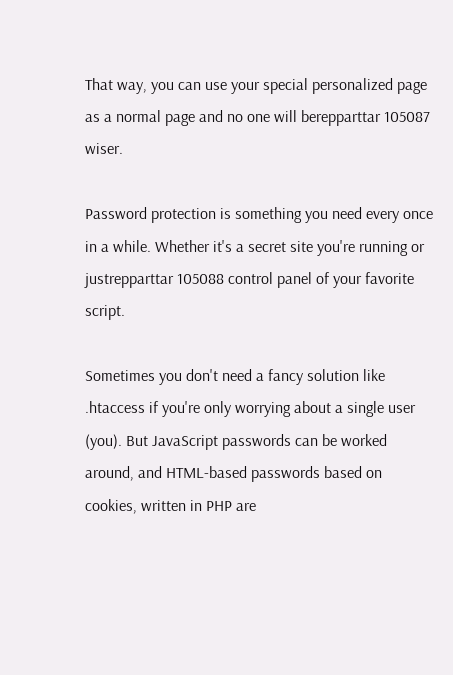That way, you can use your special personalized page as a normal page and no one will berepparttar 105087 wiser.

Password protection is something you need every once in a while. Whether it's a secret site you're running or justrepparttar 105088 control panel of your favorite script.

Sometimes you don't need a fancy solution like .htaccess if you're only worrying about a single user (you). But JavaScript passwords can be worked around, and HTML-based passwords based on cookies, written in PHP are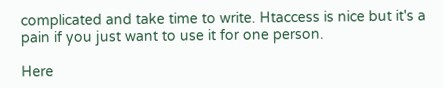complicated and take time to write. Htaccess is nice but it's a pain if you just want to use it for one person.

Here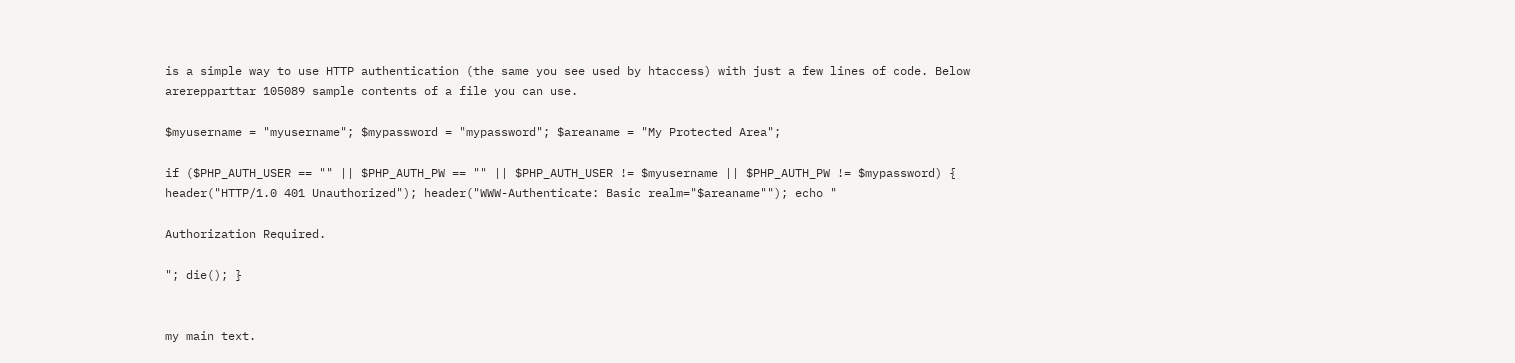is a simple way to use HTTP authentication (the same you see used by htaccess) with just a few lines of code. Below arerepparttar 105089 sample contents of a file you can use.

$myusername = "myusername"; $mypassword = "mypassword"; $areaname = "My Protected Area";

if ($PHP_AUTH_USER == "" || $PHP_AUTH_PW == "" || $PHP_AUTH_USER != $myusername || $PHP_AUTH_PW != $mypassword) { header("HTTP/1.0 401 Unauthorized"); header("WWW-Authenticate: Basic realm="$areaname""); echo "

Authorization Required.

"; die(); }


my main text.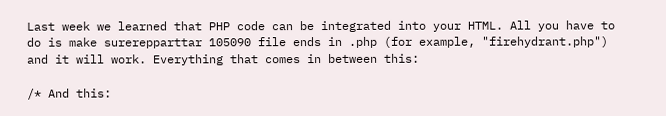Last week we learned that PHP code can be integrated into your HTML. All you have to do is make surerepparttar 105090 file ends in .php (for example, "firehydrant.php") and it will work. Everything that comes in between this:

/* And this: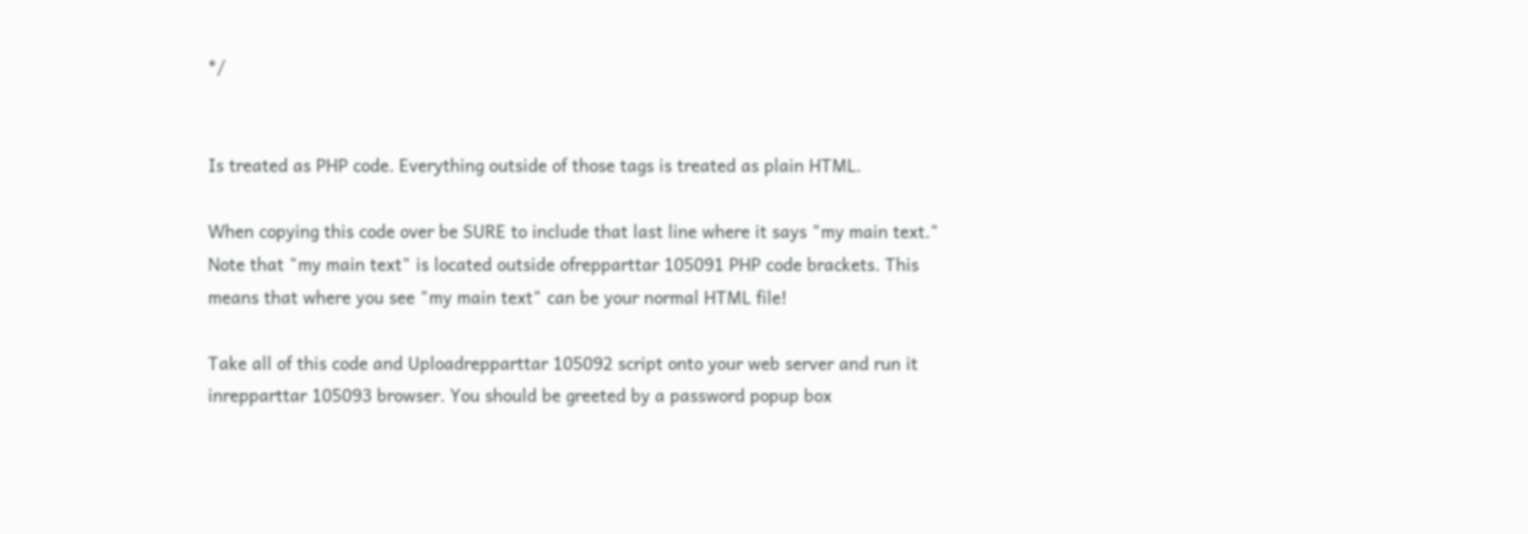*/


Is treated as PHP code. Everything outside of those tags is treated as plain HTML.

When copying this code over be SURE to include that last line where it says "my main text." Note that "my main text" is located outside ofrepparttar 105091 PHP code brackets. This means that where you see "my main text" can be your normal HTML file!

Take all of this code and Uploadrepparttar 105092 script onto your web server and run it inrepparttar 105093 browser. You should be greeted by a password popup box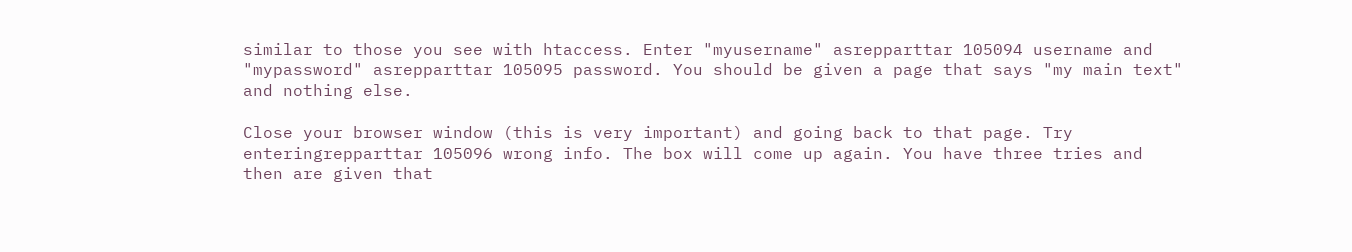similar to those you see with htaccess. Enter "myusername" asrepparttar 105094 username and "mypassword" asrepparttar 105095 password. You should be given a page that says "my main text" and nothing else.

Close your browser window (this is very important) and going back to that page. Try enteringrepparttar 105096 wrong info. The box will come up again. You have three tries and then are given that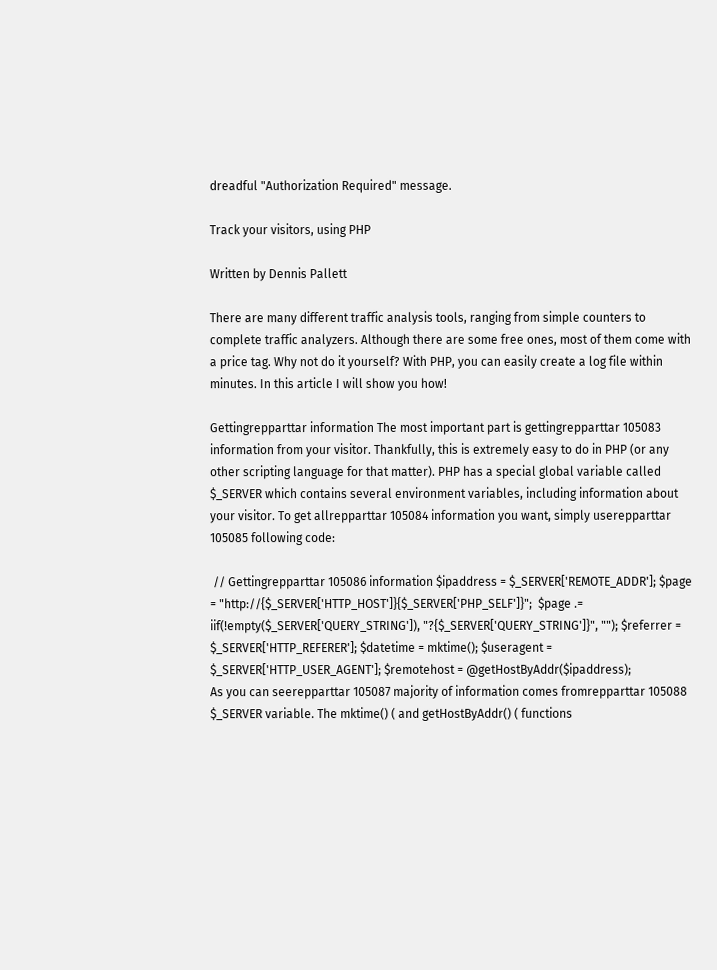dreadful "Authorization Required" message.

Track your visitors, using PHP

Written by Dennis Pallett

There are many different traffic analysis tools, ranging from simple counters to complete traffic analyzers. Although there are some free ones, most of them come with a price tag. Why not do it yourself? With PHP, you can easily create a log file within minutes. In this article I will show you how!

Gettingrepparttar information The most important part is gettingrepparttar 105083 information from your visitor. Thankfully, this is extremely easy to do in PHP (or any other scripting language for that matter). PHP has a special global variable called $_SERVER which contains several environment variables, including information about your visitor. To get allrepparttar 105084 information you want, simply userepparttar 105085 following code:

 // Gettingrepparttar 105086 information $ipaddress = $_SERVER['REMOTE_ADDR']; $page = "http://{$_SERVER['HTTP_HOST']}{$_SERVER['PHP_SELF']}";  $page .= iif(!empty($_SERVER['QUERY_STRING']), "?{$_SERVER['QUERY_STRING']}", ""); $referrer = $_SERVER['HTTP_REFERER']; $datetime = mktime(); $useragent = $_SERVER['HTTP_USER_AGENT']; $remotehost = @getHostByAddr($ipaddress);
As you can seerepparttar 105087 majority of information comes fromrepparttar 105088 $_SERVER variable. The mktime() ( and getHostByAddr() ( functions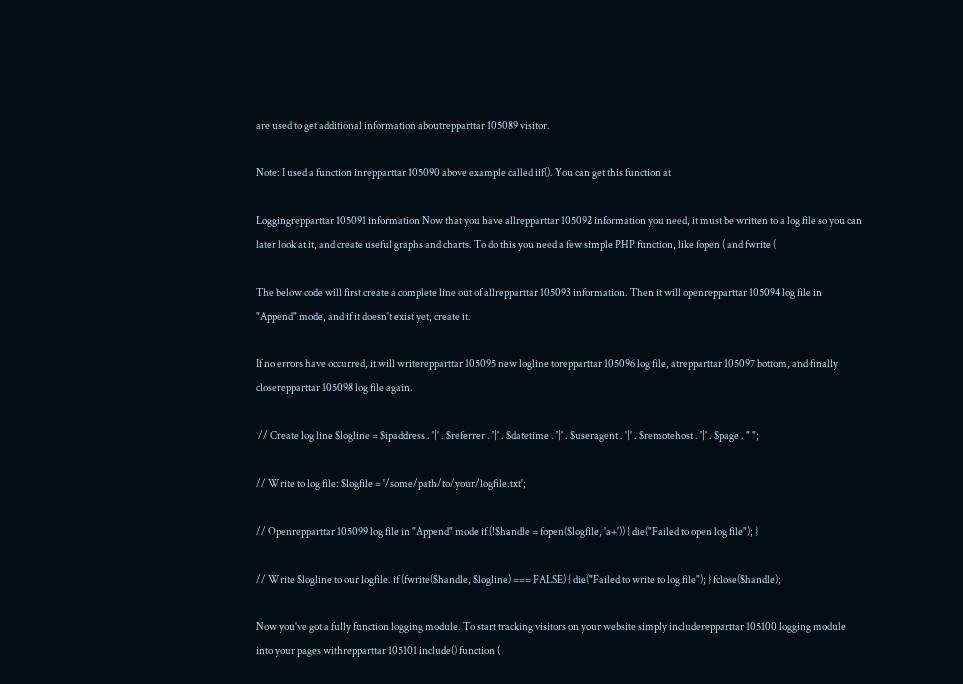are used to get additional information aboutrepparttar 105089 visitor.

Note: I used a function inrepparttar 105090 above example called iif(). You can get this function at

Loggingrepparttar 105091 information Now that you have allrepparttar 105092 information you need, it must be written to a log file so you can later look at it, and create useful graphs and charts. To do this you need a few simple PHP function, like fopen ( and fwrite (

The below code will first create a complete line out of allrepparttar 105093 information. Then it will openrepparttar 105094 log file in "Append" mode, and if it doesn't exist yet, create it.

If no errors have occurred, it will writerepparttar 105095 new logline torepparttar 105096 log file, atrepparttar 105097 bottom, and finally closerepparttar 105098 log file again.

 // Create log line $logline = $ipaddress . '|' . $referrer . '|' . $datetime . '|' . $useragent . '|' . $remotehost . '|' . $page . " ";

// Write to log file: $logfile = '/some/path/to/your/logfile.txt';

// Openrepparttar 105099 log file in "Append" mode if (!$handle = fopen($logfile, 'a+')) { die("Failed to open log file"); }

// Write $logline to our logfile. if (fwrite($handle, $logline) === FALSE) { die("Failed to write to log file"); } fclose($handle);

Now you've got a fully function logging module. To start tracking visitors on your website simply includerepparttar 105100 logging module into your pages withrepparttar 105101 include() function (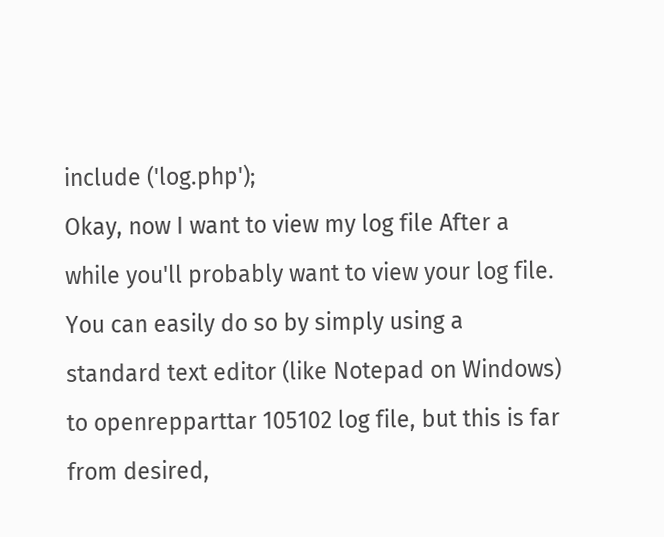include ('log.php');
Okay, now I want to view my log file After a while you'll probably want to view your log file. You can easily do so by simply using a standard text editor (like Notepad on Windows) to openrepparttar 105102 log file, but this is far from desired,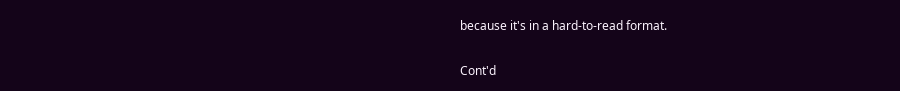because it's in a hard-to-read format.

Cont'd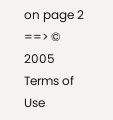on page 2 ==> © 2005
Terms of Use